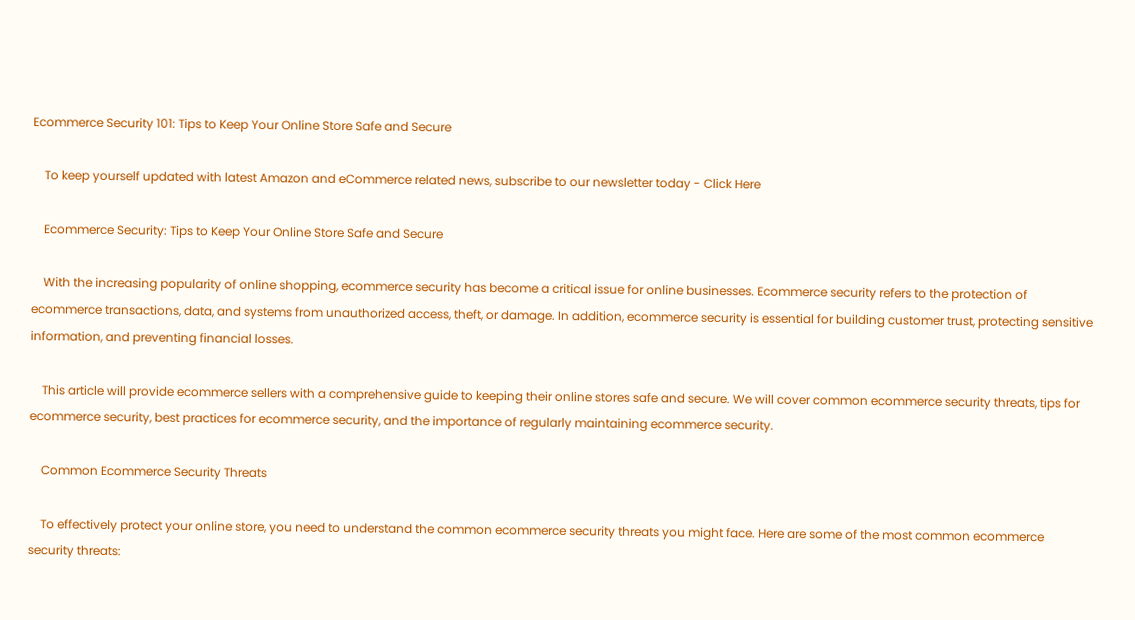Ecommerce Security 101: Tips to Keep Your Online Store Safe and Secure

    To keep yourself updated with latest Amazon and eCommerce related news, subscribe to our newsletter today - Click Here

    Ecommerce Security: Tips to Keep Your Online Store Safe and Secure

    With the increasing popularity of online shopping, ecommerce security has become a critical issue for online businesses. Ecommerce security refers to the protection of ecommerce transactions, data, and systems from unauthorized access, theft, or damage. In addition, ecommerce security is essential for building customer trust, protecting sensitive information, and preventing financial losses.

    This article will provide ecommerce sellers with a comprehensive guide to keeping their online stores safe and secure. We will cover common ecommerce security threats, tips for ecommerce security, best practices for ecommerce security, and the importance of regularly maintaining ecommerce security.

    Common Ecommerce Security Threats

    To effectively protect your online store, you need to understand the common ecommerce security threats you might face. Here are some of the most common ecommerce security threats: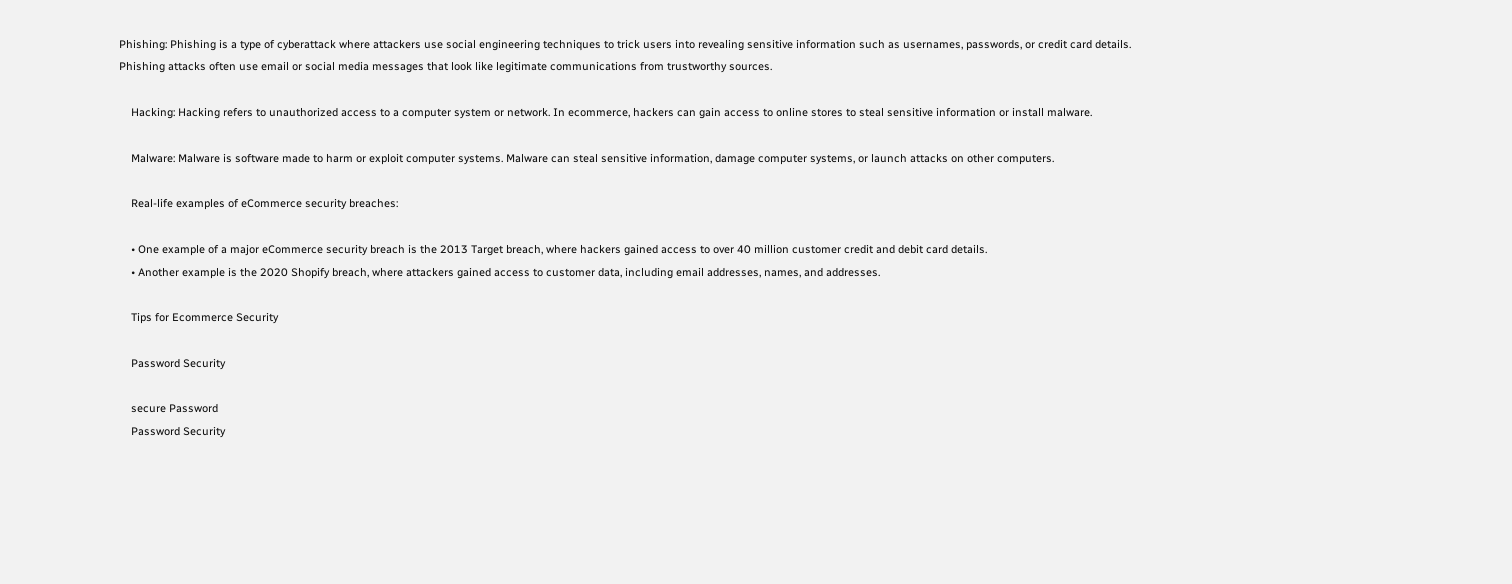Phishing: Phishing is a type of cyberattack where attackers use social engineering techniques to trick users into revealing sensitive information such as usernames, passwords, or credit card details. Phishing attacks often use email or social media messages that look like legitimate communications from trustworthy sources.

    Hacking: Hacking refers to unauthorized access to a computer system or network. In ecommerce, hackers can gain access to online stores to steal sensitive information or install malware.

    Malware: Malware is software made to harm or exploit computer systems. Malware can steal sensitive information, damage computer systems, or launch attacks on other computers.

    Real-life examples of eCommerce security breaches:

    • One example of a major eCommerce security breach is the 2013 Target breach, where hackers gained access to over 40 million customer credit and debit card details.
    • Another example is the 2020 Shopify breach, where attackers gained access to customer data, including email addresses, names, and addresses.

    Tips for Ecommerce Security

    Password Security

    secure Password
    Password Security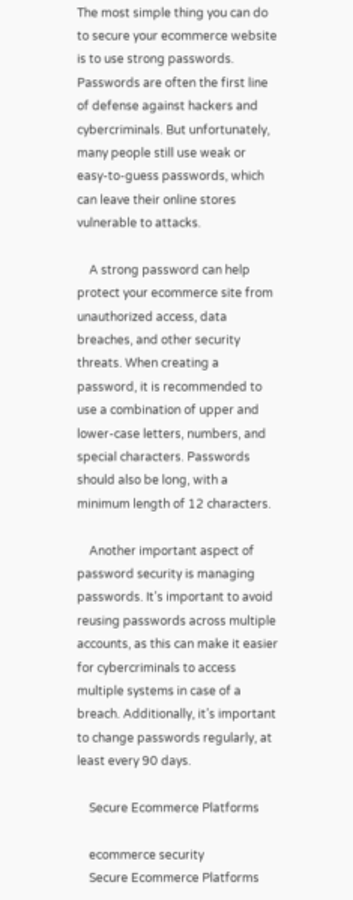The most simple thing you can do to secure your ecommerce website is to use strong passwords. Passwords are often the first line of defense against hackers and cybercriminals. But unfortunately, many people still use weak or easy-to-guess passwords, which can leave their online stores vulnerable to attacks.

    A strong password can help protect your ecommerce site from unauthorized access, data breaches, and other security threats. When creating a password, it is recommended to use a combination of upper and lower-case letters, numbers, and special characters. Passwords should also be long, with a minimum length of 12 characters.

    Another important aspect of password security is managing passwords. It’s important to avoid reusing passwords across multiple accounts, as this can make it easier for cybercriminals to access multiple systems in case of a breach. Additionally, it’s important to change passwords regularly, at least every 90 days.

    Secure Ecommerce Platforms

    ecommerce security
    Secure Ecommerce Platforms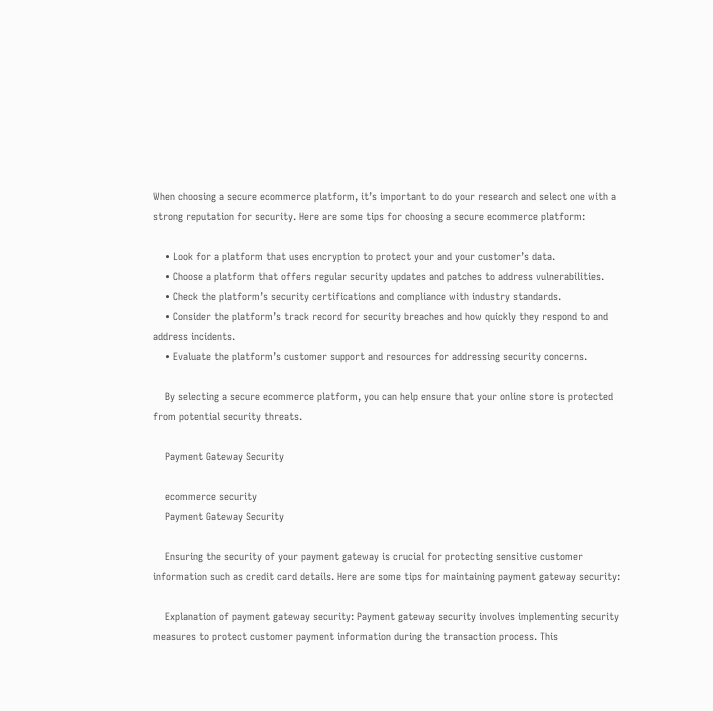When choosing a secure ecommerce platform, it’s important to do your research and select one with a strong reputation for security. Here are some tips for choosing a secure ecommerce platform:

    • Look for a platform that uses encryption to protect your and your customer’s data.
    • Choose a platform that offers regular security updates and patches to address vulnerabilities.
    • Check the platform’s security certifications and compliance with industry standards.
    • Consider the platform’s track record for security breaches and how quickly they respond to and address incidents.
    • Evaluate the platform’s customer support and resources for addressing security concerns.

    By selecting a secure ecommerce platform, you can help ensure that your online store is protected from potential security threats.

    Payment Gateway Security

    ecommerce security
    Payment Gateway Security

    Ensuring the security of your payment gateway is crucial for protecting sensitive customer information such as credit card details. Here are some tips for maintaining payment gateway security:

    Explanation of payment gateway security: Payment gateway security involves implementing security measures to protect customer payment information during the transaction process. This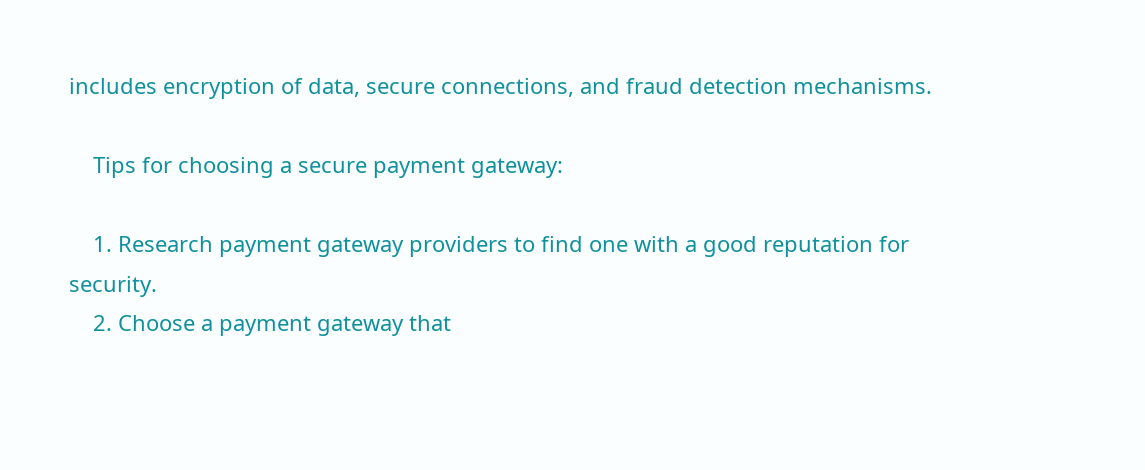includes encryption of data, secure connections, and fraud detection mechanisms.

    Tips for choosing a secure payment gateway:

    1. Research payment gateway providers to find one with a good reputation for security.
    2. Choose a payment gateway that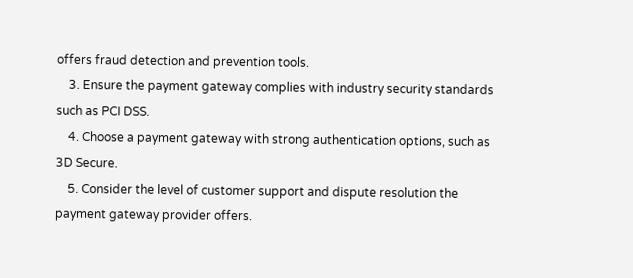offers fraud detection and prevention tools.
    3. Ensure the payment gateway complies with industry security standards such as PCI DSS.
    4. Choose a payment gateway with strong authentication options, such as 3D Secure.
    5. Consider the level of customer support and dispute resolution the payment gateway provider offers.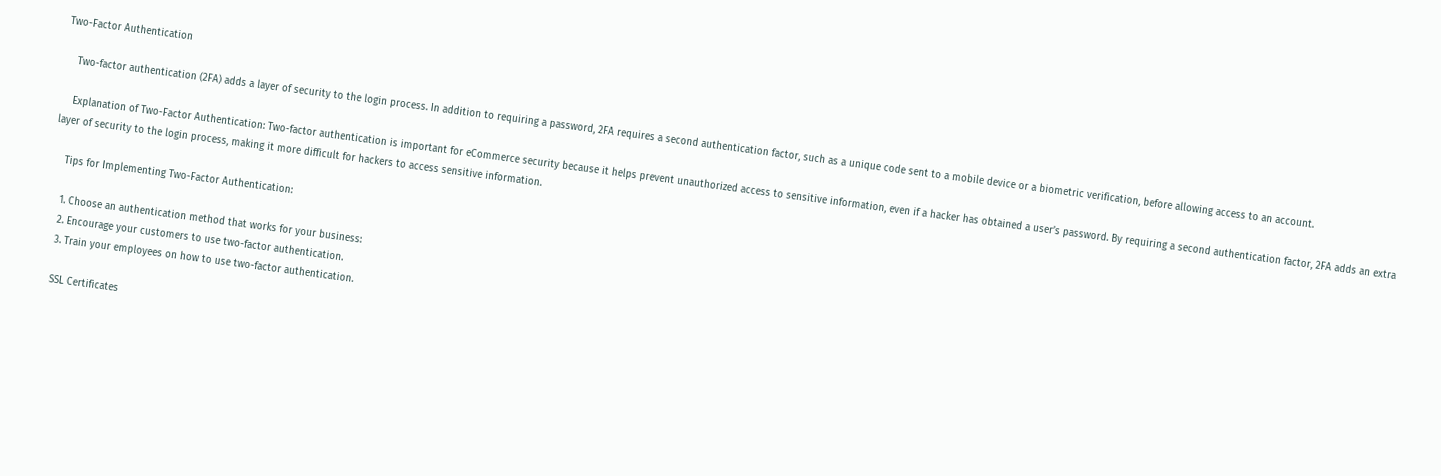Two-Factor Authentication

    Two-factor authentication (2FA) adds a layer of security to the login process. In addition to requiring a password, 2FA requires a second authentication factor, such as a unique code sent to a mobile device or a biometric verification, before allowing access to an account.

    Explanation of Two-Factor Authentication: Two-factor authentication is important for eCommerce security because it helps prevent unauthorized access to sensitive information, even if a hacker has obtained a user’s password. By requiring a second authentication factor, 2FA adds an extra layer of security to the login process, making it more difficult for hackers to access sensitive information.

    Tips for Implementing Two-Factor Authentication:

    1. Choose an authentication method that works for your business:
    2. Encourage your customers to use two-factor authentication.
    3. Train your employees on how to use two-factor authentication.

    SSL Certificates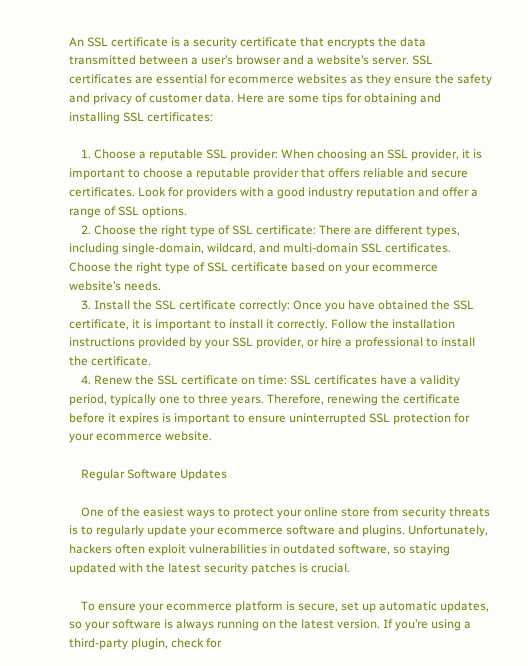An SSL certificate is a security certificate that encrypts the data transmitted between a user’s browser and a website’s server. SSL certificates are essential for ecommerce websites as they ensure the safety and privacy of customer data. Here are some tips for obtaining and installing SSL certificates:

    1. Choose a reputable SSL provider: When choosing an SSL provider, it is important to choose a reputable provider that offers reliable and secure certificates. Look for providers with a good industry reputation and offer a range of SSL options.
    2. Choose the right type of SSL certificate: There are different types, including single-domain, wildcard, and multi-domain SSL certificates. Choose the right type of SSL certificate based on your ecommerce website’s needs.
    3. Install the SSL certificate correctly: Once you have obtained the SSL certificate, it is important to install it correctly. Follow the installation instructions provided by your SSL provider, or hire a professional to install the certificate.
    4. Renew the SSL certificate on time: SSL certificates have a validity period, typically one to three years. Therefore, renewing the certificate before it expires is important to ensure uninterrupted SSL protection for your ecommerce website.

    Regular Software Updates

    One of the easiest ways to protect your online store from security threats is to regularly update your ecommerce software and plugins. Unfortunately, hackers often exploit vulnerabilities in outdated software, so staying updated with the latest security patches is crucial.

    To ensure your ecommerce platform is secure, set up automatic updates, so your software is always running on the latest version. If you’re using a third-party plugin, check for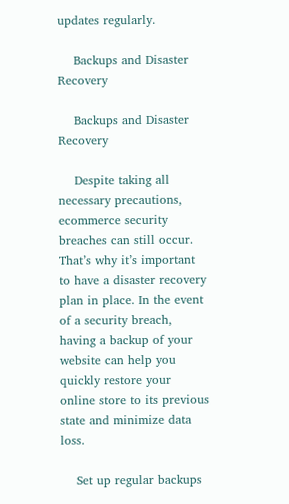updates regularly.

    Backups and Disaster Recovery

    Backups and Disaster Recovery

    Despite taking all necessary precautions, ecommerce security breaches can still occur. That’s why it’s important to have a disaster recovery plan in place. In the event of a security breach, having a backup of your website can help you quickly restore your online store to its previous state and minimize data loss.

    Set up regular backups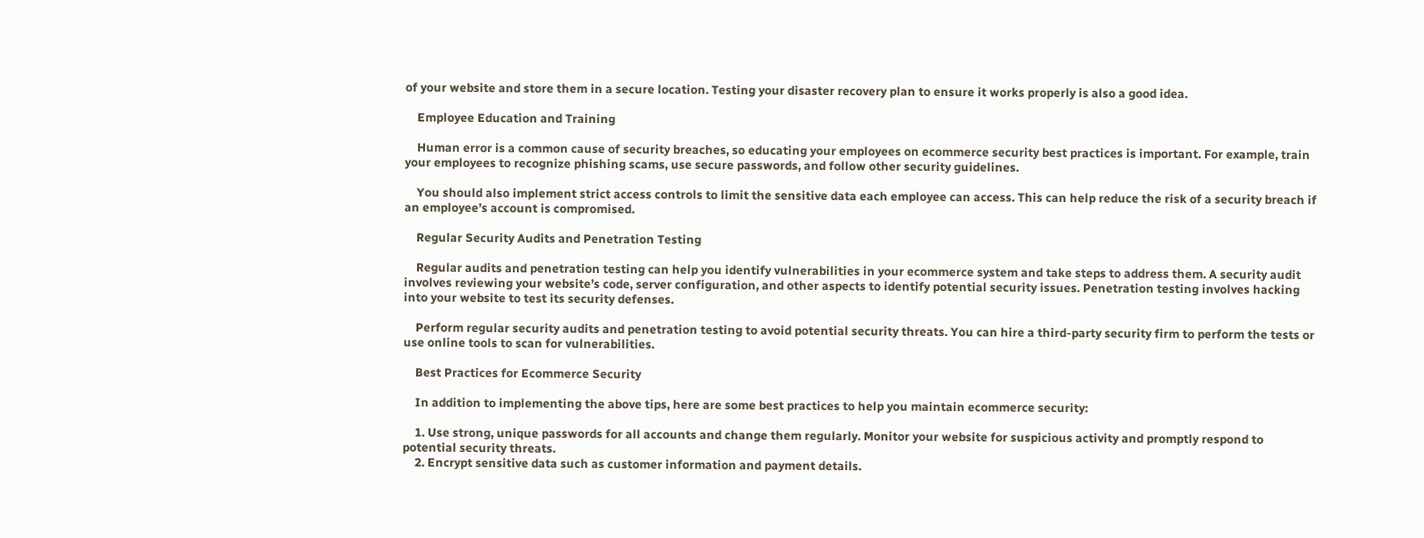of your website and store them in a secure location. Testing your disaster recovery plan to ensure it works properly is also a good idea.

    Employee Education and Training

    Human error is a common cause of security breaches, so educating your employees on ecommerce security best practices is important. For example, train your employees to recognize phishing scams, use secure passwords, and follow other security guidelines.

    You should also implement strict access controls to limit the sensitive data each employee can access. This can help reduce the risk of a security breach if an employee’s account is compromised.

    Regular Security Audits and Penetration Testing

    Regular audits and penetration testing can help you identify vulnerabilities in your ecommerce system and take steps to address them. A security audit involves reviewing your website’s code, server configuration, and other aspects to identify potential security issues. Penetration testing involves hacking into your website to test its security defenses.

    Perform regular security audits and penetration testing to avoid potential security threats. You can hire a third-party security firm to perform the tests or use online tools to scan for vulnerabilities.

    Best Practices for Ecommerce Security

    In addition to implementing the above tips, here are some best practices to help you maintain ecommerce security:

    1. Use strong, unique passwords for all accounts and change them regularly. Monitor your website for suspicious activity and promptly respond to potential security threats.
    2. Encrypt sensitive data such as customer information and payment details.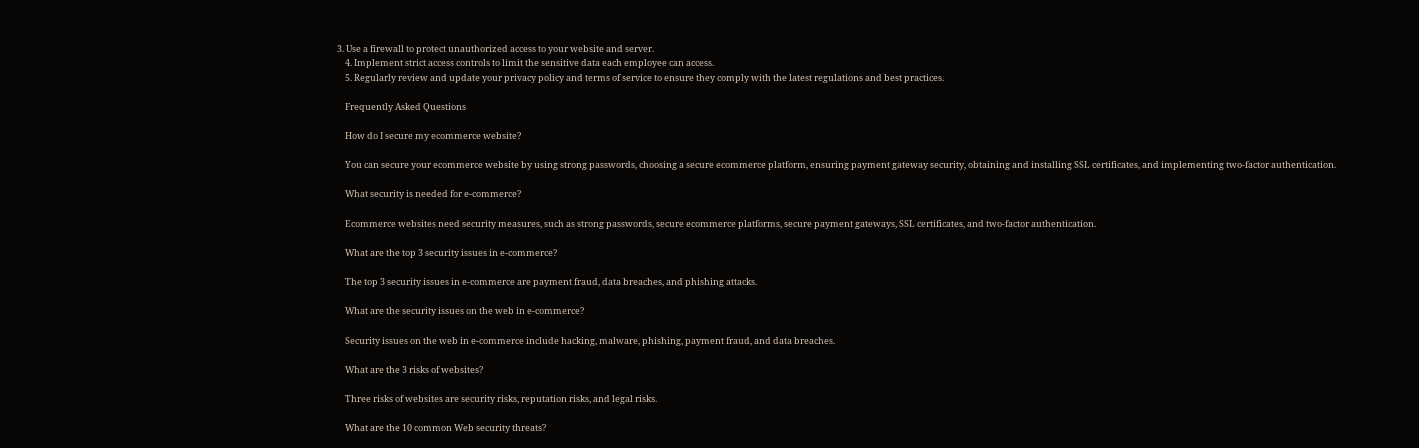3. Use a firewall to protect unauthorized access to your website and server.
    4. Implement strict access controls to limit the sensitive data each employee can access.
    5. Regularly review and update your privacy policy and terms of service to ensure they comply with the latest regulations and best practices.

    Frequently Asked Questions

    How do I secure my ecommerce website?

    You can secure your ecommerce website by using strong passwords, choosing a secure ecommerce platform, ensuring payment gateway security, obtaining and installing SSL certificates, and implementing two-factor authentication.

    What security is needed for e-commerce?

    Ecommerce websites need security measures, such as strong passwords, secure ecommerce platforms, secure payment gateways, SSL certificates, and two-factor authentication.

    What are the top 3 security issues in e-commerce?

    The top 3 security issues in e-commerce are payment fraud, data breaches, and phishing attacks.

    What are the security issues on the web in e-commerce?

    Security issues on the web in e-commerce include hacking, malware, phishing, payment fraud, and data breaches.

    What are the 3 risks of websites?

    Three risks of websites are security risks, reputation risks, and legal risks.

    What are the 10 common Web security threats?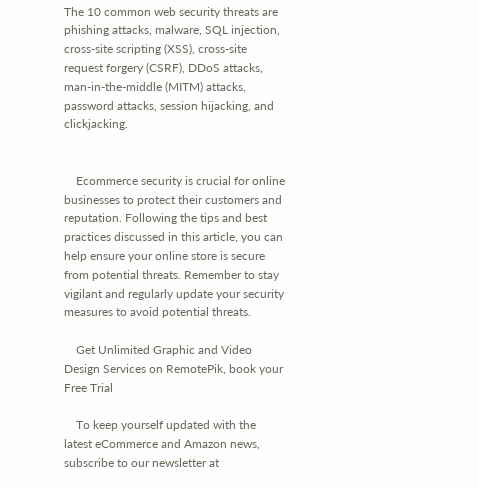The 10 common web security threats are phishing attacks, malware, SQL injection, cross-site scripting (XSS), cross-site request forgery (CSRF), DDoS attacks, man-in-the-middle (MITM) attacks, password attacks, session hijacking, and clickjacking.


    Ecommerce security is crucial for online businesses to protect their customers and reputation. Following the tips and best practices discussed in this article, you can help ensure your online store is secure from potential threats. Remember to stay vigilant and regularly update your security measures to avoid potential threats.

    Get Unlimited Graphic and Video Design Services on RemotePik, book your Free Trial

    To keep yourself updated with the latest eCommerce and Amazon news, subscribe to our newsletter at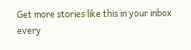Get more stories like this in your inbox every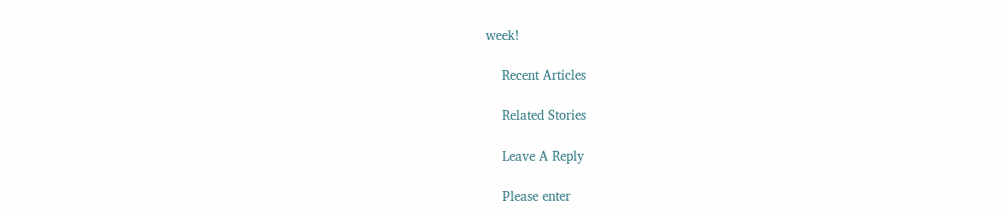week!

    Recent Articles

    Related Stories

    Leave A Reply

    Please enter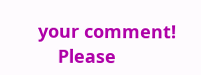your comment!
    Please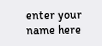enter your name here